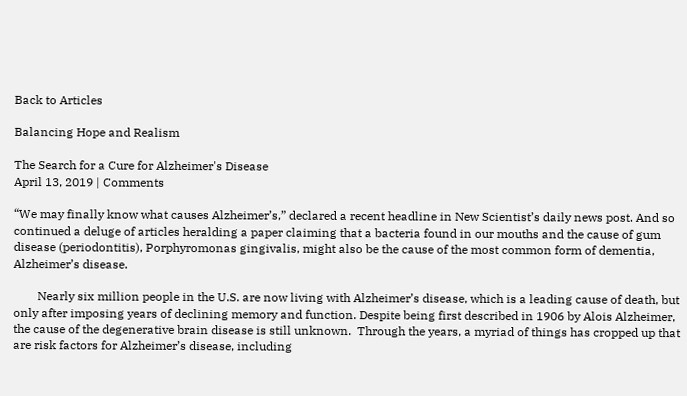Back to Articles

Balancing Hope and Realism

The Search for a Cure for Alzheimer's Disease
April 13, 2019 | Comments

“We may finally know what causes Alzheimer’s,” declared a recent headline in New Scientist’s daily news post. And so continued a deluge of articles heralding a paper claiming that a bacteria found in our mouths and the cause of gum disease (periodontitis), Porphyromonas gingivalis, might also be the cause of the most common form of dementia, Alzheimer’s disease.

        Nearly six million people in the U.S. are now living with Alzheimer’s disease, which is a leading cause of death, but only after imposing years of declining memory and function. Despite being first described in 1906 by Alois Alzheimer, the cause of the degenerative brain disease is still unknown.  Through the years, a myriad of things has cropped up that are risk factors for Alzheimer’s disease, including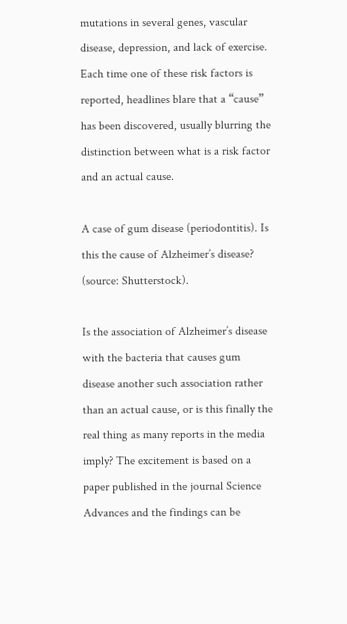mutations in several genes, vascular disease, depression, and lack of exercise.  Each time one of these risk factors is reported, headlines blare that a “cause” has been discovered, usually blurring the distinction between what is a risk factor and an actual cause.

A case of gum disease (periodontitis). Is this the cause of Alzheimer’s disease? (source: Shutterstock).

Is the association of Alzheimer’s disease with the bacteria that causes gum disease another such association rather than an actual cause, or is this finally the real thing as many reports in the media imply? The excitement is based on a paper published in the journal Science Advances and the findings can be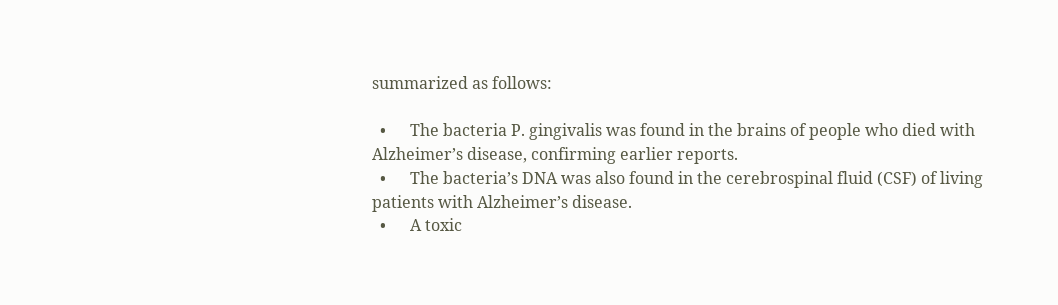summarized as follows:

  •      The bacteria P. gingivalis was found in the brains of people who died with Alzheimer’s disease, confirming earlier reports.
  •      The bacteria’s DNA was also found in the cerebrospinal fluid (CSF) of living patients with Alzheimer’s disease.
  •      A toxic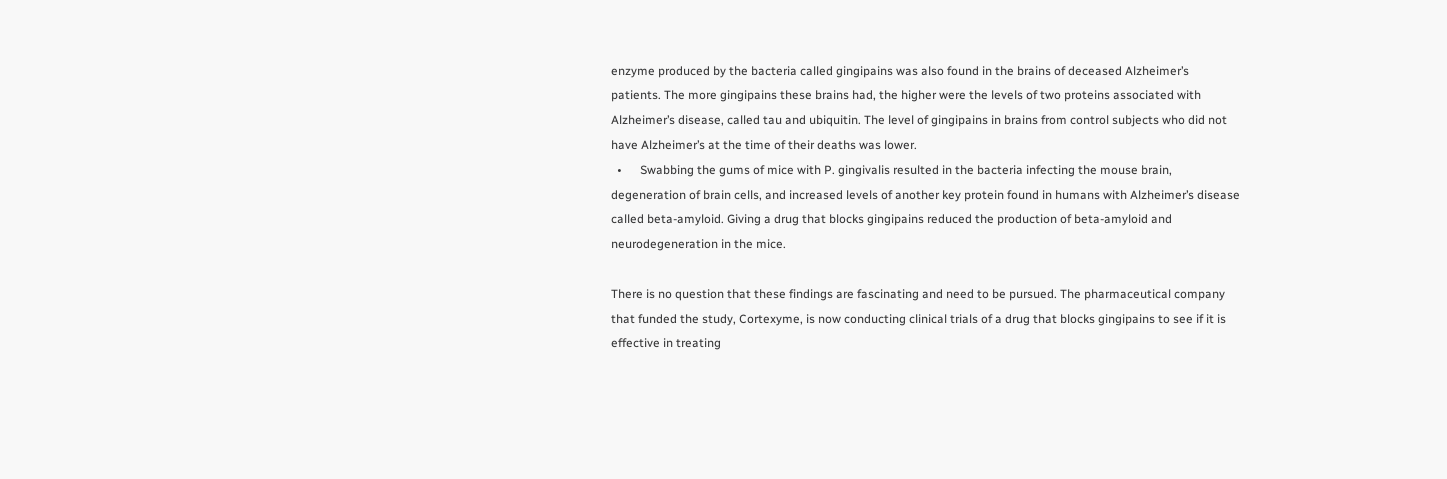enzyme produced by the bacteria called gingipains was also found in the brains of deceased Alzheimer’s patients. The more gingipains these brains had, the higher were the levels of two proteins associated with Alzheimer’s disease, called tau and ubiquitin. The level of gingipains in brains from control subjects who did not have Alzheimer’s at the time of their deaths was lower.
  •      Swabbing the gums of mice with P. gingivalis resulted in the bacteria infecting the mouse brain, degeneration of brain cells, and increased levels of another key protein found in humans with Alzheimer’s disease called beta-amyloid. Giving a drug that blocks gingipains reduced the production of beta-amyloid and neurodegeneration in the mice.

There is no question that these findings are fascinating and need to be pursued. The pharmaceutical company that funded the study, Cortexyme, is now conducting clinical trials of a drug that blocks gingipains to see if it is effective in treating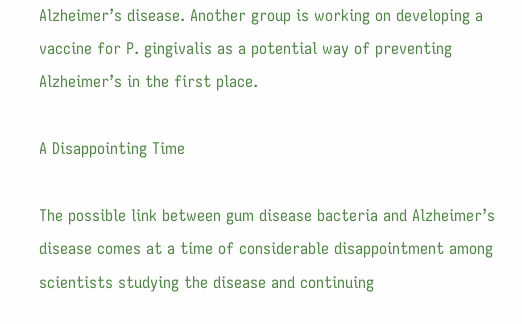Alzheimer’s disease. Another group is working on developing a vaccine for P. gingivalis as a potential way of preventing Alzheimer’s in the first place.

A Disappointing Time

The possible link between gum disease bacteria and Alzheimer’s disease comes at a time of considerable disappointment among scientists studying the disease and continuing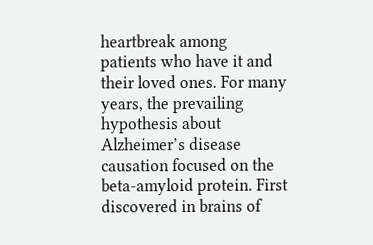heartbreak among patients who have it and their loved ones. For many years, the prevailing hypothesis about Alzheimer’s disease causation focused on the beta-amyloid protein. First discovered in brains of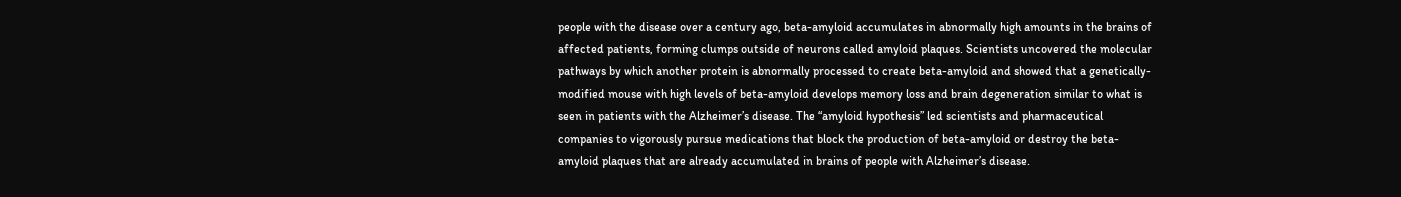people with the disease over a century ago, beta-amyloid accumulates in abnormally high amounts in the brains of affected patients, forming clumps outside of neurons called amyloid plaques. Scientists uncovered the molecular pathways by which another protein is abnormally processed to create beta-amyloid and showed that a genetically-modified mouse with high levels of beta-amyloid develops memory loss and brain degeneration similar to what is seen in patients with the Alzheimer’s disease. The “amyloid hypothesis” led scientists and pharmaceutical companies to vigorously pursue medications that block the production of beta-amyloid or destroy the beta-amyloid plaques that are already accumulated in brains of people with Alzheimer’s disease.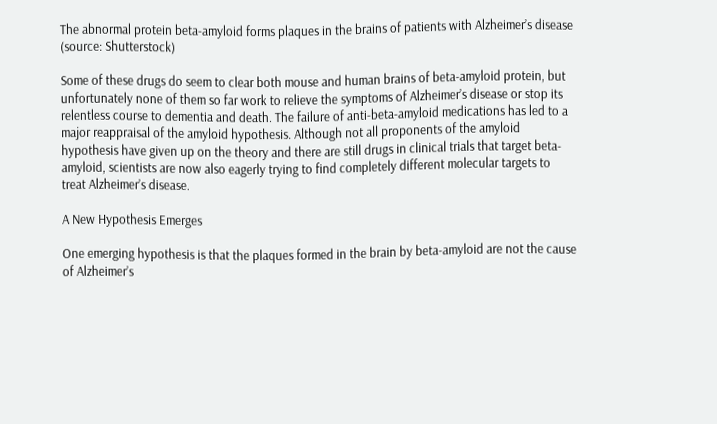The abnormal protein beta-amyloid forms plaques in the brains of patients with Alzheimer’s disease (source: Shutterstock)

Some of these drugs do seem to clear both mouse and human brains of beta-amyloid protein, but unfortunately none of them so far work to relieve the symptoms of Alzheimer’s disease or stop its relentless course to dementia and death. The failure of anti-beta-amyloid medications has led to a major reappraisal of the amyloid hypothesis. Although not all proponents of the amyloid hypothesis have given up on the theory and there are still drugs in clinical trials that target beta-amyloid, scientists are now also eagerly trying to find completely different molecular targets to treat Alzheimer’s disease.

A New Hypothesis Emerges

One emerging hypothesis is that the plaques formed in the brain by beta-amyloid are not the cause of Alzheimer’s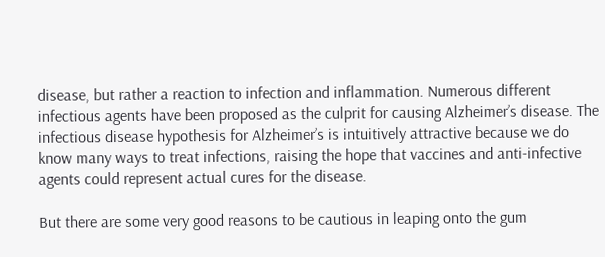disease, but rather a reaction to infection and inflammation. Numerous different infectious agents have been proposed as the culprit for causing Alzheimer’s disease. The infectious disease hypothesis for Alzheimer’s is intuitively attractive because we do know many ways to treat infections, raising the hope that vaccines and anti-infective agents could represent actual cures for the disease.

But there are some very good reasons to be cautious in leaping onto the gum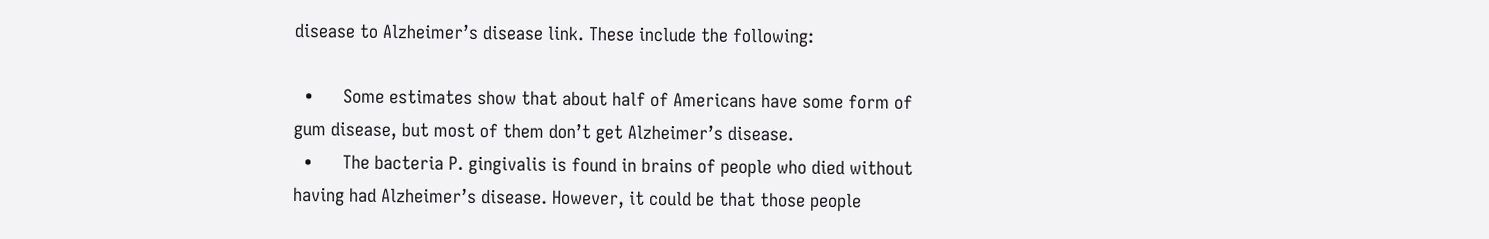disease to Alzheimer’s disease link. These include the following:

  •      Some estimates show that about half of Americans have some form of gum disease, but most of them don’t get Alzheimer’s disease.
  •      The bacteria P. gingivalis is found in brains of people who died without having had Alzheimer’s disease. However, it could be that those people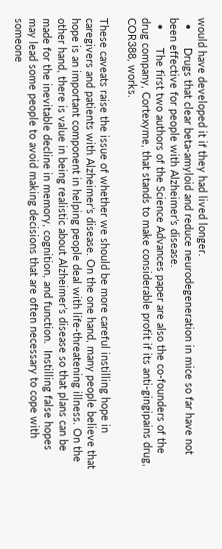would have developed it if they had lived longer.
  •      Drugs that clear beta-amyloid and reduce neurodegeneration in mice so far have not been effective for people with Alzheimer’s disease.
  •      The first two authors of the Science Advances paper are also the co-founders of the drug company, Cortexyme, that stands to make considerable profit if its anti-gingipains drug, COR388, works.

These caveats raise the issue of whether we should be more careful instilling hope in caregivers and patients with Alzheimer’s disease. On the one hand, many people believe that hope is an important component in helping people deal with life-threatening illness. On the other hand, there is value in being realistic about Alzheimer’s disease so that plans can be made for the inevitable decline in memory, cognition, and function.  Instilling false hopes may lead some people to avoid making decisions that are often necessary to cope with someone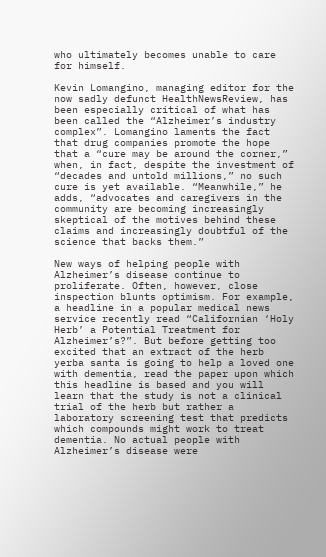who ultimately becomes unable to care for himself.

Kevin Lomangino, managing editor for the now sadly defunct HealthNewsReview, has been especially critical of what has been called the “Alzheimer’s industry complex”. Lomangino laments the fact that drug companies promote the hope that a “cure may be around the corner,” when, in fact, despite the investment of “decades and untold millions,” no such cure is yet available. “Meanwhile,” he adds, “advocates and caregivers in the community are becoming increasingly skeptical of the motives behind these claims and increasingly doubtful of the science that backs them.”

New ways of helping people with Alzheimer’s disease continue to proliferate. Often, however, close inspection blunts optimism. For example, a headline in a popular medical news service recently read “Californian ‘Holy Herb’ a Potential Treatment for Alzheimer’s?”. But before getting too excited that an extract of the herb yerba santa is going to help a loved one with dementia, read the paper upon which this headline is based and you will learn that the study is not a clinical trial of the herb but rather a laboratory screening test that predicts which compounds might work to treat dementia. No actual people with Alzheimer’s disease were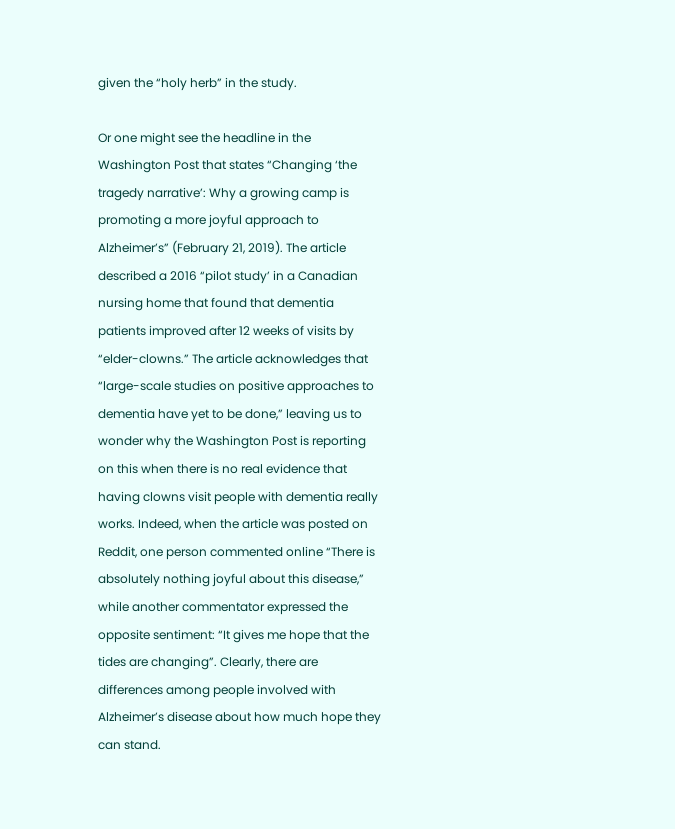given the “holy herb” in the study.

Or one might see the headline in the Washington Post that states “Changing ‘the tragedy narrative’: Why a growing camp is promoting a more joyful approach to Alzheimer’s” (February 21, 2019). The article described a 2016 “pilot study’ in a Canadian nursing home that found that dementia patients improved after 12 weeks of visits by “elder-clowns.” The article acknowledges that “large-scale studies on positive approaches to dementia have yet to be done,” leaving us to wonder why the Washington Post is reporting on this when there is no real evidence that having clowns visit people with dementia really works. Indeed, when the article was posted on Reddit, one person commented online “There is absolutely nothing joyful about this disease,” while another commentator expressed the opposite sentiment: “It gives me hope that the tides are changing”. Clearly, there are differences among people involved with Alzheimer’s disease about how much hope they can stand.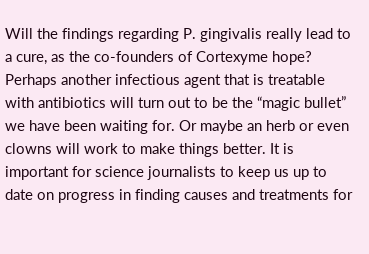Will the findings regarding P. gingivalis really lead to a cure, as the co-founders of Cortexyme hope? Perhaps another infectious agent that is treatable with antibiotics will turn out to be the “magic bullet” we have been waiting for. Or maybe an herb or even clowns will work to make things better. It is important for science journalists to keep us up to date on progress in finding causes and treatments for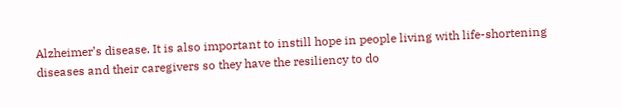Alzheimer’s disease. It is also important to instill hope in people living with life-shortening diseases and their caregivers so they have the resiliency to do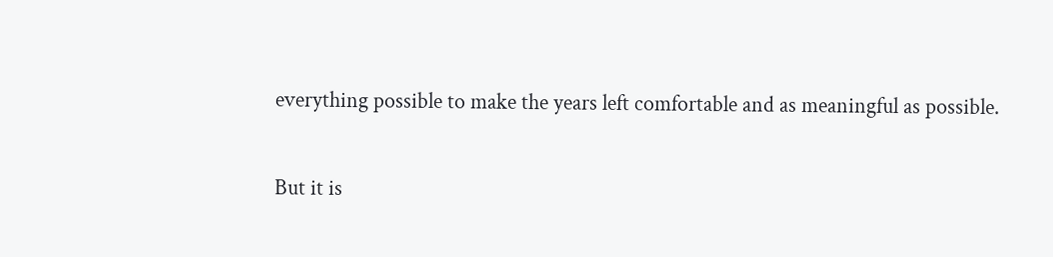everything possible to make the years left comfortable and as meaningful as possible.

But it is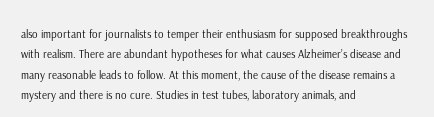also important for journalists to temper their enthusiasm for supposed breakthroughs with realism. There are abundant hypotheses for what causes Alzheimer’s disease and many reasonable leads to follow. At this moment, the cause of the disease remains a mystery and there is no cure. Studies in test tubes, laboratory animals, and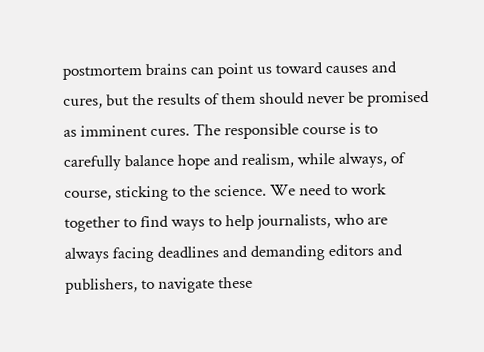postmortem brains can point us toward causes and cures, but the results of them should never be promised as imminent cures. The responsible course is to carefully balance hope and realism, while always, of course, sticking to the science. We need to work together to find ways to help journalists, who are always facing deadlines and demanding editors and publishers, to navigate these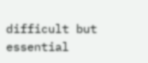difficult but essential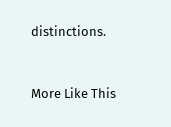distinctions.


More Like This